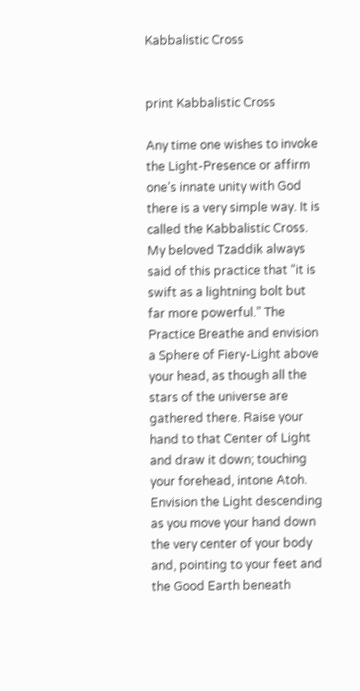Kabbalistic Cross


print Kabbalistic Cross

Any time one wishes to invoke the Light-Presence or affirm one’s innate unity with God there is a very simple way. It is called the Kabbalistic Cross. My beloved Tzaddik always said of this practice that “it is swift as a lightning bolt but far more powerful.” The Practice Breathe and envision a Sphere of Fiery-Light above your head, as though all the stars of the universe are gathered there. Raise your hand to that Center of Light and draw it down; touching your forehead, intone Atoh. Envision the Light descending as you move your hand down the very center of your body and, pointing to your feet and the Good Earth beneath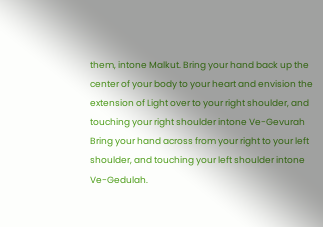them, intone Malkut. Bring your hand back up the center of your body to your heart and envision the extension of Light over to your right shoulder, and touching your right shoulder intone Ve-Gevurah Bring your hand across from your right to your left shoulder, and touching your left shoulder intone Ve-Gedulah.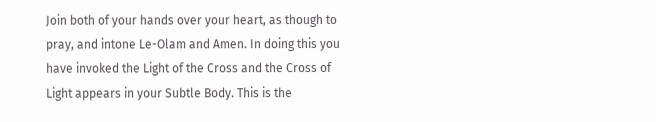Join both of your hands over your heart, as though to pray, and intone Le-Olam and Amen. In doing this you have invoked the Light of the Cross and the Cross of Light appears in your Subtle Body. This is the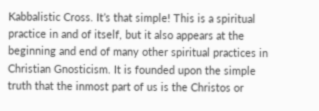Kabbalistic Cross. It’s that simple! This is a spiritual practice in and of itself, but it also appears at the beginning and end of many other spiritual practices in Christian Gnosticism. It is founded upon the simple truth that the inmost part of us is the Christos or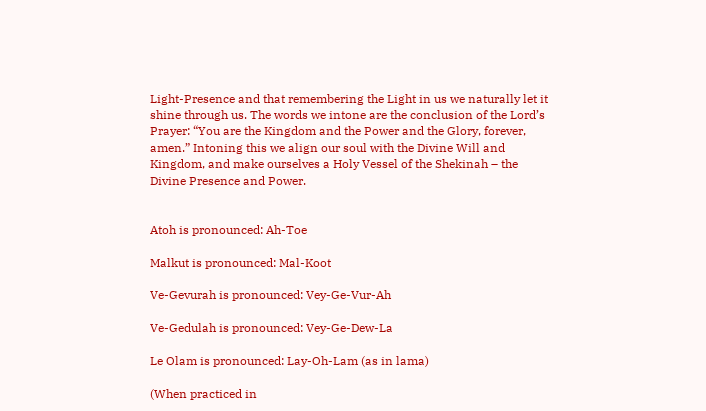Light-Presence and that remembering the Light in us we naturally let it shine through us. The words we intone are the conclusion of the Lord’s Prayer: “You are the Kingdom and the Power and the Glory, forever, amen.” Intoning this we align our soul with the Divine Will and Kingdom, and make ourselves a Holy Vessel of the Shekinah – the Divine Presence and Power.


Atoh is pronounced: Ah-Toe

Malkut is pronounced: Mal-Koot

Ve-Gevurah is pronounced: Vey-Ge-Vur-Ah

Ve-Gedulah is pronounced: Vey-Ge-Dew-La

Le Olam is pronounced: Lay-Oh-Lam (as in lama)

(When practiced in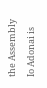the Assembly Io Adonai is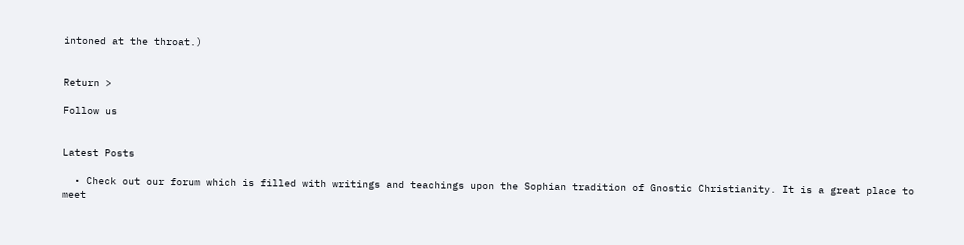intoned at the throat.)


Return >

Follow us


Latest Posts

  • Check out our forum which is filled with writings and teachings upon the Sophian tradition of Gnostic Christianity. It is a great place to meet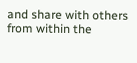and share with others from within the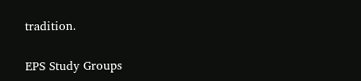tradition.

EPS Study Groups